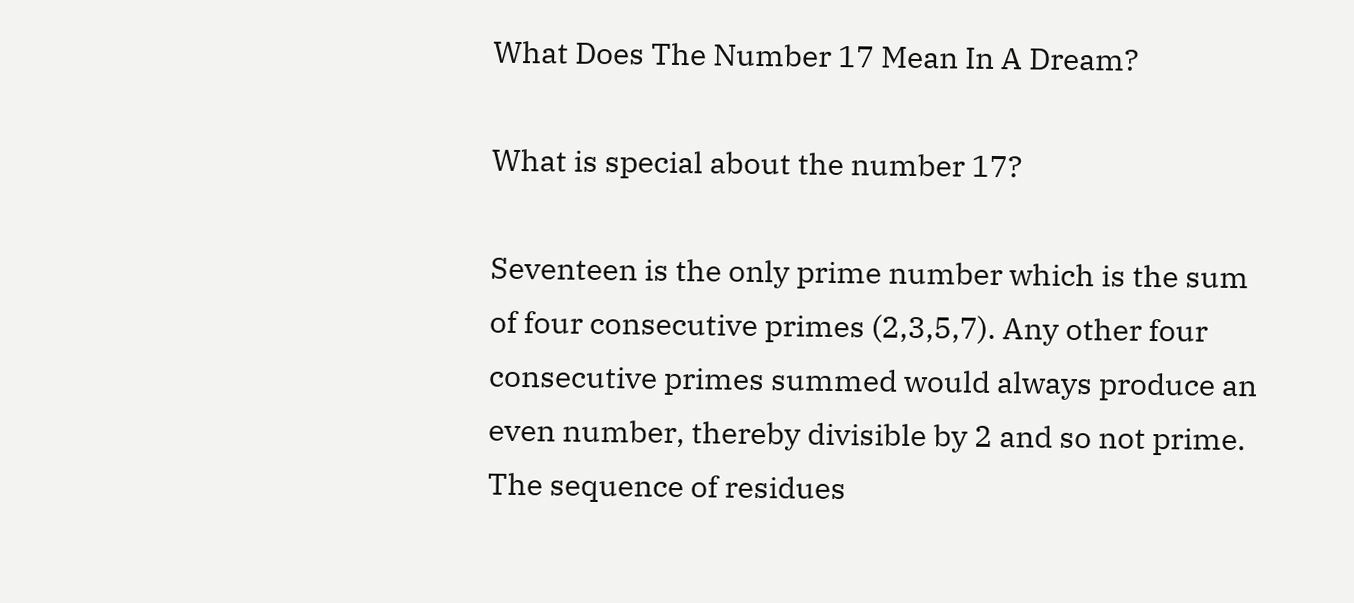What Does The Number 17 Mean In A Dream?

What is special about the number 17?

Seventeen is the only prime number which is the sum of four consecutive primes (2,3,5,7). Any other four consecutive primes summed would always produce an even number, thereby divisible by 2 and so not prime. The sequence of residues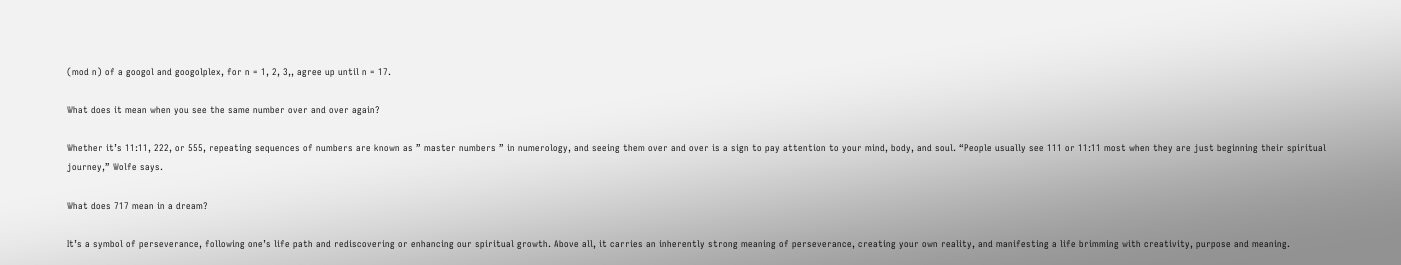(mod n) of a googol and googolplex, for n = 1, 2, 3,, agree up until n = 17.

What does it mean when you see the same number over and over again?

Whether it’s 11:11, 222, or 555, repeating sequences of numbers are known as ” master numbers ” in numerology, and seeing them over and over is a sign to pay attention to your mind, body, and soul. “People usually see 111 or 11:11 most when they are just beginning their spiritual journey,” Wolfe says.

What does 717 mean in a dream?

It’s a symbol of perseverance, following one’s life path and rediscovering or enhancing our spiritual growth. Above all, it carries an inherently strong meaning of perseverance, creating your own reality, and manifesting a life brimming with creativity, purpose and meaning.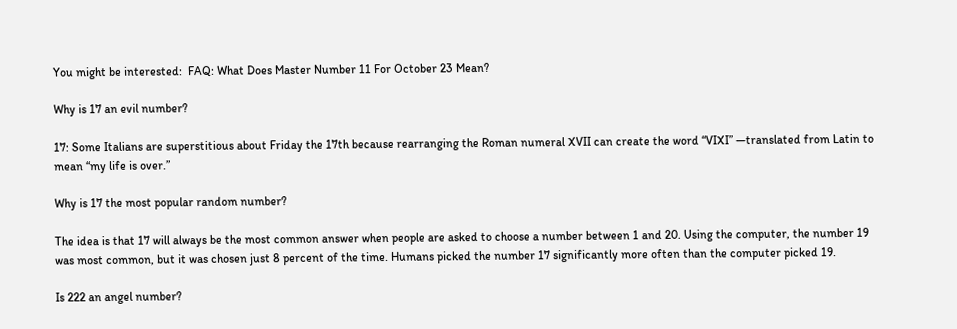You might be interested:  FAQ: What Does Master Number 11 For October 23 Mean?

Why is 17 an evil number?

17: Some Italians are superstitious about Friday the 17th because rearranging the Roman numeral XVII can create the word “VIXI” —translated from Latin to mean “my life is over.”

Why is 17 the most popular random number?

The idea is that 17 will always be the most common answer when people are asked to choose a number between 1 and 20. Using the computer, the number 19 was most common, but it was chosen just 8 percent of the time. Humans picked the number 17 significantly more often than the computer picked 19.

Is 222 an angel number?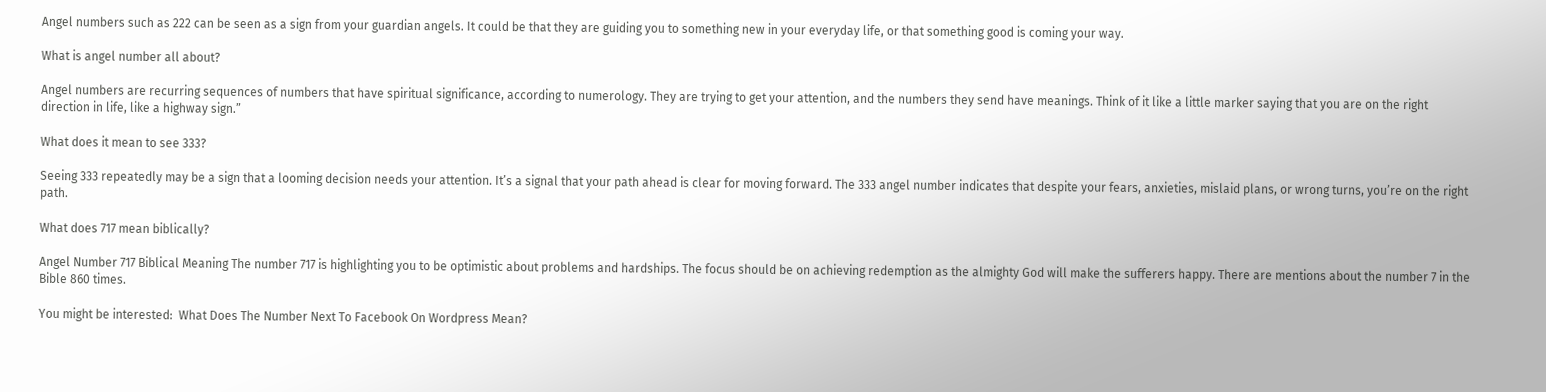Angel numbers such as 222 can be seen as a sign from your guardian angels. It could be that they are guiding you to something new in your everyday life, or that something good is coming your way.

What is angel number all about?

Angel numbers are recurring sequences of numbers that have spiritual significance, according to numerology. They are trying to get your attention, and the numbers they send have meanings. Think of it like a little marker saying that you are on the right direction in life, like a highway sign.”

What does it mean to see 333?

Seeing 333 repeatedly may be a sign that a looming decision needs your attention. It’s a signal that your path ahead is clear for moving forward. The 333 angel number indicates that despite your fears, anxieties, mislaid plans, or wrong turns, you’re on the right path.

What does 717 mean biblically?

Angel Number 717 Biblical Meaning The number 717 is highlighting you to be optimistic about problems and hardships. The focus should be on achieving redemption as the almighty God will make the sufferers happy. There are mentions about the number 7 in the Bible 860 times.

You might be interested:  What Does The Number Next To Facebook On Wordpress Mean?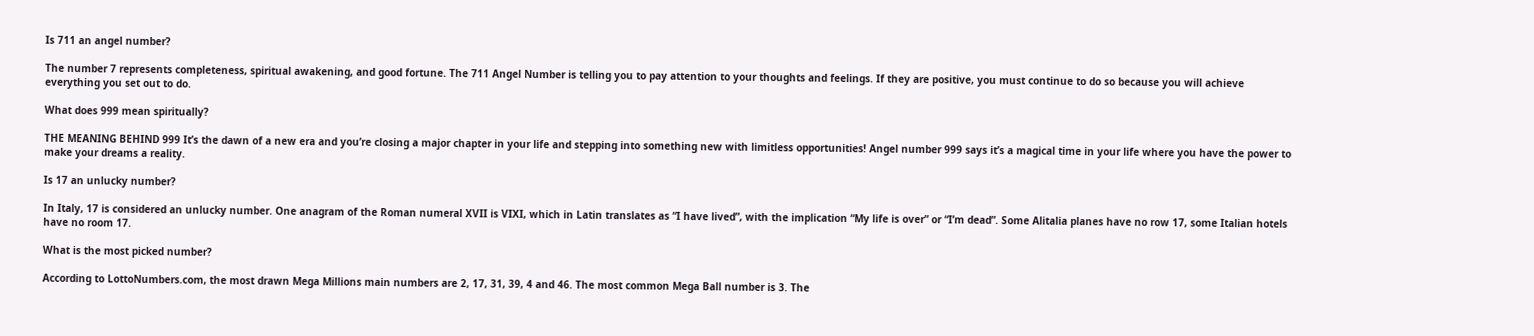Is 711 an angel number?

The number 7 represents completeness, spiritual awakening, and good fortune. The 711 Angel Number is telling you to pay attention to your thoughts and feelings. If they are positive, you must continue to do so because you will achieve everything you set out to do.

What does 999 mean spiritually?

THE MEANING BEHIND 999 It’s the dawn of a new era and you’re closing a major chapter in your life and stepping into something new with limitless opportunities! Angel number 999 says it’s a magical time in your life where you have the power to make your dreams a reality.

Is 17 an unlucky number?

In Italy, 17 is considered an unlucky number. One anagram of the Roman numeral XVII is VIXI, which in Latin translates as “I have lived”, with the implication “My life is over” or “I’m dead”. Some Alitalia planes have no row 17, some Italian hotels have no room 17.

What is the most picked number?

According to LottoNumbers.com, the most drawn Mega Millions main numbers are 2, 17, 31, 39, 4 and 46. The most common Mega Ball number is 3. The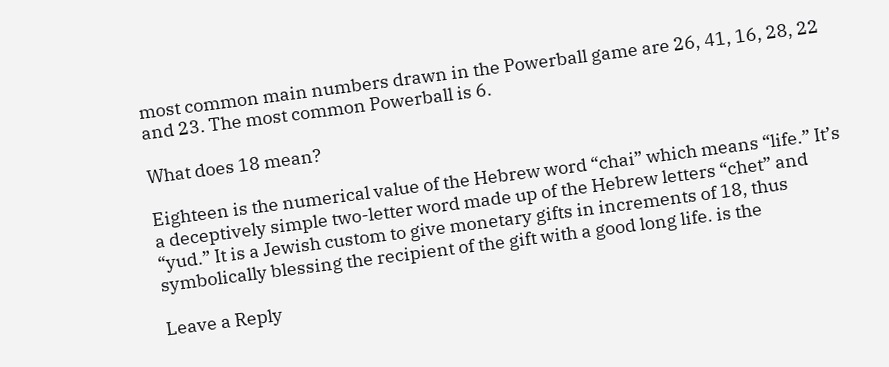most common main numbers drawn in the Powerball game are 26, 41, 16, 28, 22 and 23. The most common Powerball is 6.

What does 18 mean?

Eighteen is the numerical value of the Hebrew word “chai” which means “life.” It’s a deceptively simple two-letter word made up of the Hebrew letters “chet” and “yud.” It is a Jewish custom to give monetary gifts in increments of 18, thus symbolically blessing the recipient of the gift with a good long life. is the

Leave a Reply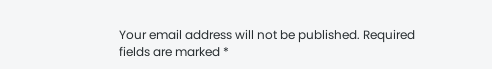Your email address will not be published. Required fields are marked *